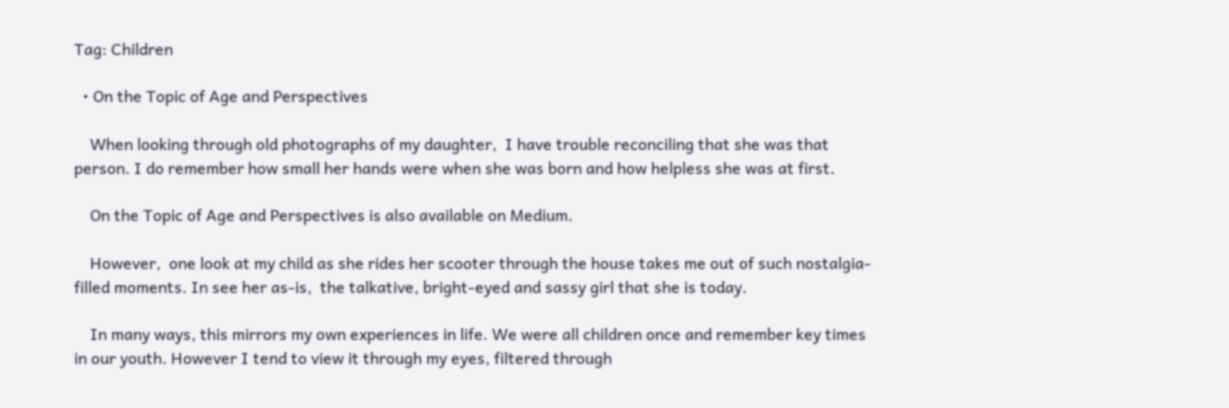Tag: Children

  • On the Topic of Age and Perspectives

    When looking through old photographs of my daughter,  I have trouble reconciling that she was that person. I do remember how small her hands were when she was born and how helpless she was at first.

    On the Topic of Age and Perspectives is also available on Medium.

    However,  one look at my child as she rides her scooter through the house takes me out of such nostalgia-filled moments. In see her as-is,  the talkative, bright-eyed and sassy girl that she is today.

    In many ways, this mirrors my own experiences in life. We were all children once and remember key times in our youth. However I tend to view it through my eyes, filtered through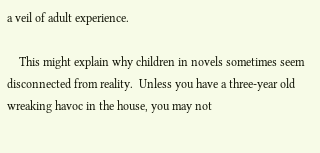a veil of adult experience.

    This might explain why children in novels sometimes seem disconnected from reality.  Unless you have a three-year old wreaking havoc in the house, you may not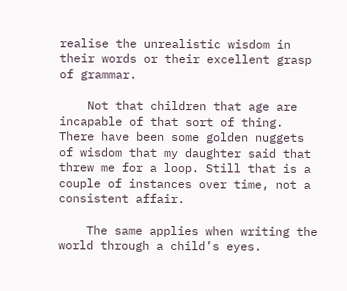realise the unrealistic wisdom in their words or their excellent grasp of grammar.

    Not that children that age are incapable of that sort of thing.  There have been some golden nuggets of wisdom that my daughter said that threw me for a loop. Still that is a couple of instances over time, not a consistent affair.

    The same applies when writing the world through a child’s eyes.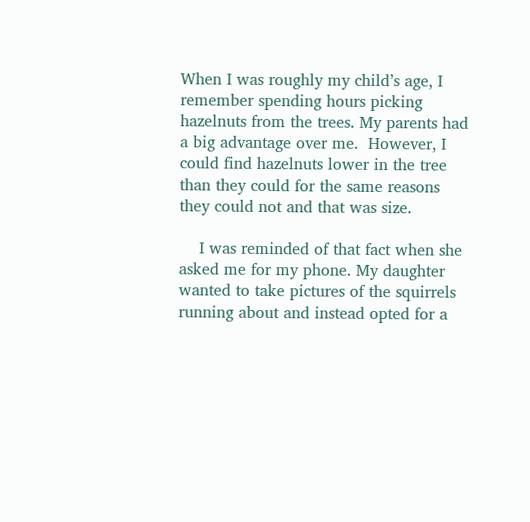When I was roughly my child’s age, I remember spending hours picking hazelnuts from the trees. My parents had a big advantage over me.  However, I could find hazelnuts lower in the tree than they could for the same reasons they could not and that was size.

    I was reminded of that fact when she asked me for my phone. My daughter wanted to take pictures of the squirrels running about and instead opted for a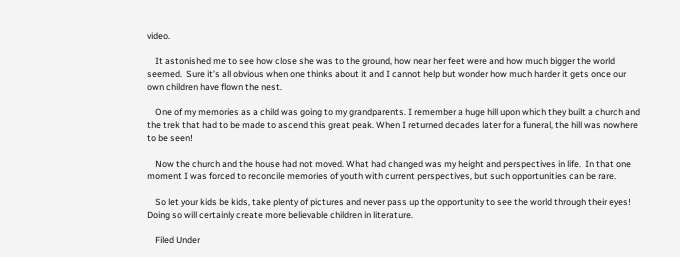video.

    It astonished me to see how close she was to the ground, how near her feet were and how much bigger the world seemed.  Sure it’s all obvious when one thinks about it and I cannot help but wonder how much harder it gets once our own children have flown the nest.

    One of my memories as a child was going to my grandparents. I remember a huge hill upon which they built a church and the trek that had to be made to ascend this great peak. When I returned decades later for a funeral, the hill was nowhere to be seen!

    Now the church and the house had not moved. What had changed was my height and perspectives in life.  In that one moment I was forced to reconcile memories of youth with current perspectives, but such opportunities can be rare.

    So let your kids be kids, take plenty of pictures and never pass up the opportunity to see the world through their eyes!  Doing so will certainly create more believable children in literature.

    Filed Under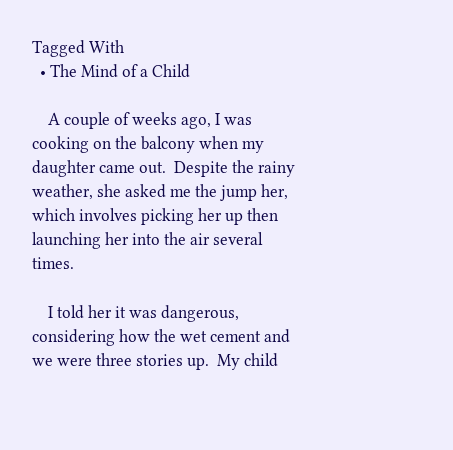Tagged With
  • The Mind of a Child

    A couple of weeks ago, I was cooking on the balcony when my daughter came out.  Despite the rainy weather, she asked me the jump her, which involves picking her up then launching her into the air several times.

    I told her it was dangerous, considering how the wet cement and we were three stories up.  My child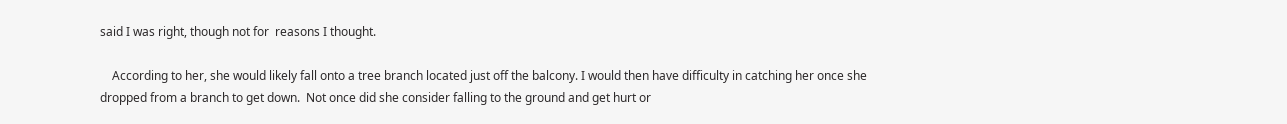said I was right, though not for  reasons I thought.

    According to her, she would likely fall onto a tree branch located just off the balcony. I would then have difficulty in catching her once she dropped from a branch to get down.  Not once did she consider falling to the ground and get hurt or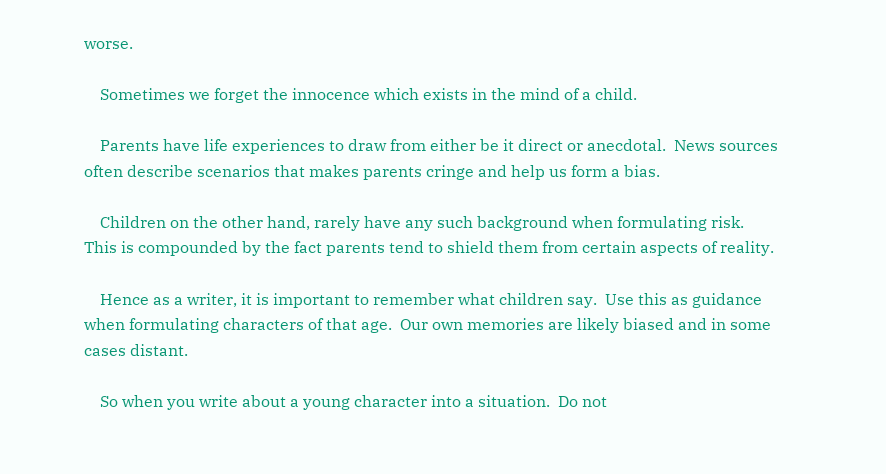worse.

    Sometimes we forget the innocence which exists in the mind of a child.

    Parents have life experiences to draw from either be it direct or anecdotal.  News sources often describe scenarios that makes parents cringe and help us form a bias.

    Children on the other hand, rarely have any such background when formulating risk.  This is compounded by the fact parents tend to shield them from certain aspects of reality.

    Hence as a writer, it is important to remember what children say.  Use this as guidance when formulating characters of that age.  Our own memories are likely biased and in some cases distant.

    So when you write about a young character into a situation.  Do not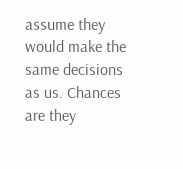assume they would make the same decisions as us. Chances are they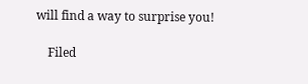will find a way to surprise you!

    Filed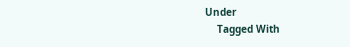Under
    Tagged With